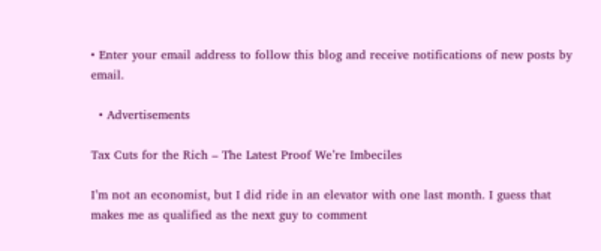• Enter your email address to follow this blog and receive notifications of new posts by email.

  • Advertisements

Tax Cuts for the Rich – The Latest Proof We’re Imbeciles

I’m not an economist, but I did ride in an elevator with one last month. I guess that makes me as qualified as the next guy to comment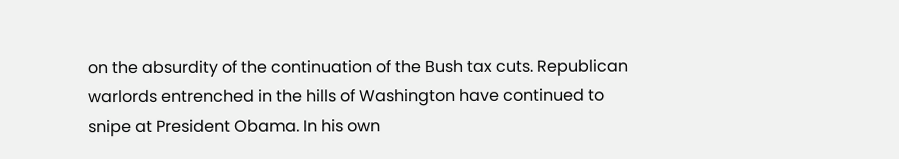on the absurdity of the continuation of the Bush tax cuts. Republican warlords entrenched in the hills of Washington have continued to snipe at President Obama. In his own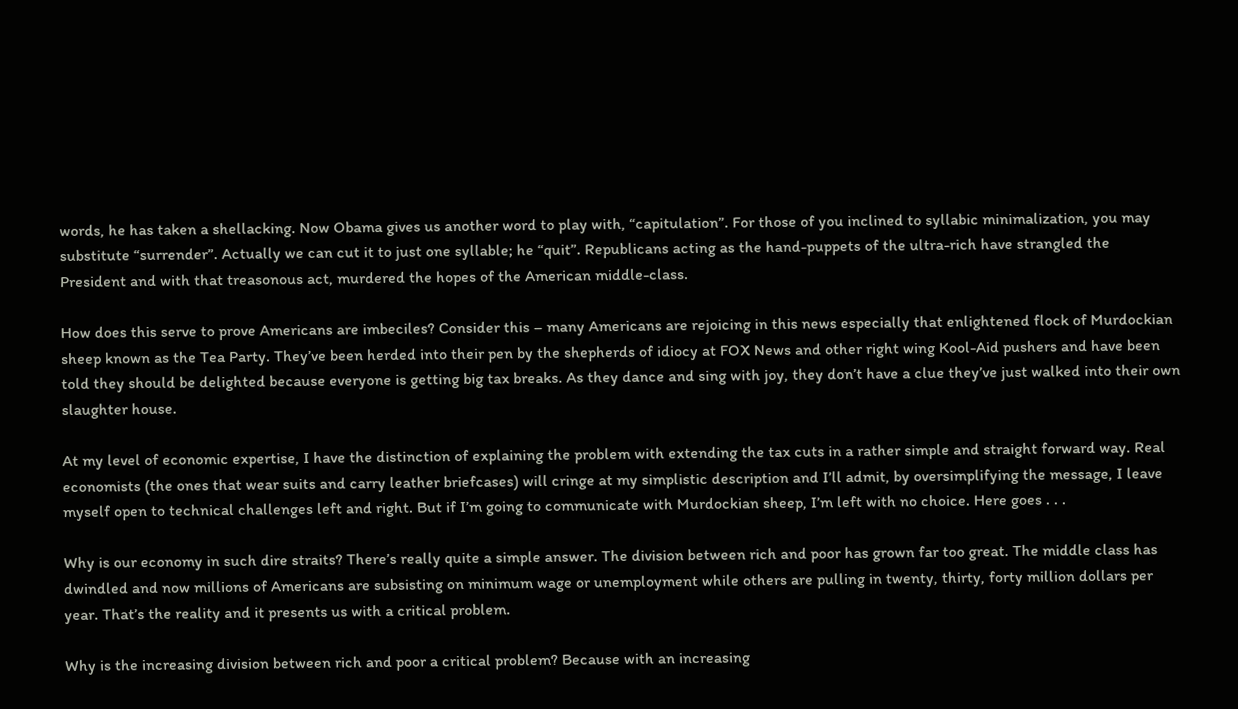words, he has taken a shellacking. Now Obama gives us another word to play with, “capitulation”. For those of you inclined to syllabic minimalization, you may substitute “surrender”. Actually we can cut it to just one syllable; he “quit”. Republicans acting as the hand-puppets of the ultra-rich have strangled the President and with that treasonous act, murdered the hopes of the American middle-class.

How does this serve to prove Americans are imbeciles? Consider this – many Americans are rejoicing in this news especially that enlightened flock of Murdockian sheep known as the Tea Party. They’ve been herded into their pen by the shepherds of idiocy at FOX News and other right wing Kool-Aid pushers and have been told they should be delighted because everyone is getting big tax breaks. As they dance and sing with joy, they don’t have a clue they’ve just walked into their own slaughter house.

At my level of economic expertise, I have the distinction of explaining the problem with extending the tax cuts in a rather simple and straight forward way. Real economists (the ones that wear suits and carry leather briefcases) will cringe at my simplistic description and I’ll admit, by oversimplifying the message, I leave myself open to technical challenges left and right. But if I’m going to communicate with Murdockian sheep, I’m left with no choice. Here goes . . .

Why is our economy in such dire straits? There’s really quite a simple answer. The division between rich and poor has grown far too great. The middle class has dwindled and now millions of Americans are subsisting on minimum wage or unemployment while others are pulling in twenty, thirty, forty million dollars per year. That’s the reality and it presents us with a critical problem.

Why is the increasing division between rich and poor a critical problem? Because with an increasing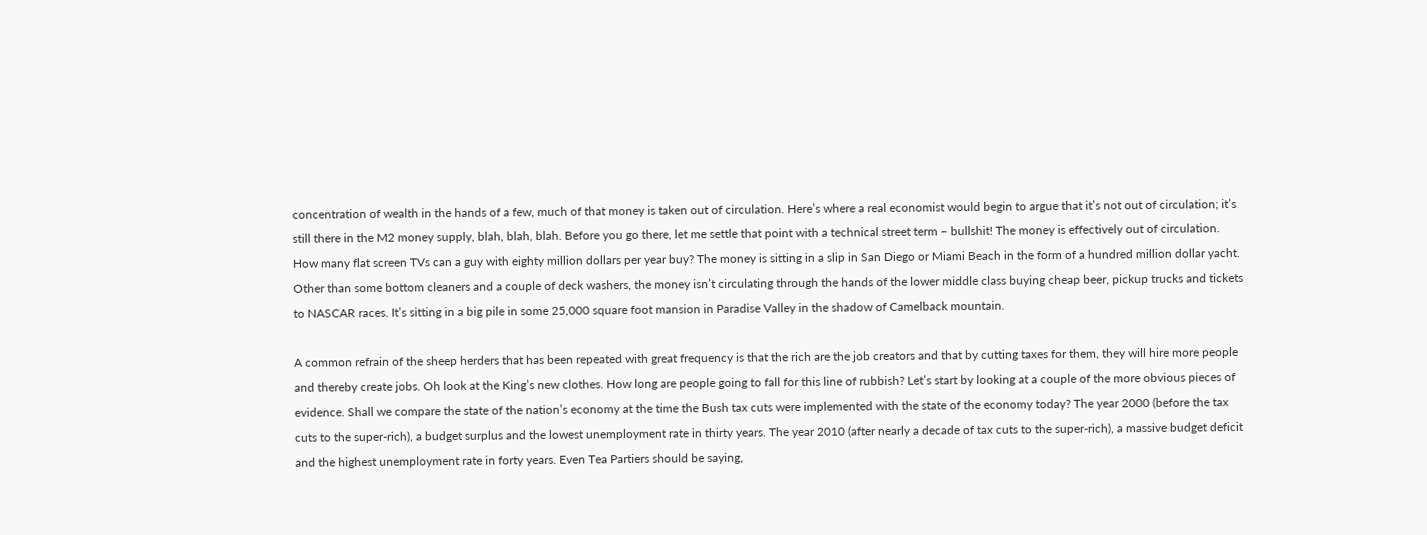concentration of wealth in the hands of a few, much of that money is taken out of circulation. Here’s where a real economist would begin to argue that it’s not out of circulation; it’s still there in the M2 money supply, blah, blah, blah. Before you go there, let me settle that point with a technical street term – bullshit! The money is effectively out of circulation. How many flat screen TVs can a guy with eighty million dollars per year buy? The money is sitting in a slip in San Diego or Miami Beach in the form of a hundred million dollar yacht. Other than some bottom cleaners and a couple of deck washers, the money isn’t circulating through the hands of the lower middle class buying cheap beer, pickup trucks and tickets to NASCAR races. It’s sitting in a big pile in some 25,000 square foot mansion in Paradise Valley in the shadow of Camelback mountain.

A common refrain of the sheep herders that has been repeated with great frequency is that the rich are the job creators and that by cutting taxes for them, they will hire more people and thereby create jobs. Oh look at the King’s new clothes. How long are people going to fall for this line of rubbish? Let’s start by looking at a couple of the more obvious pieces of evidence. Shall we compare the state of the nation’s economy at the time the Bush tax cuts were implemented with the state of the economy today? The year 2000 (before the tax cuts to the super-rich), a budget surplus and the lowest unemployment rate in thirty years. The year 2010 (after nearly a decade of tax cuts to the super-rich), a massive budget deficit and the highest unemployment rate in forty years. Even Tea Partiers should be saying,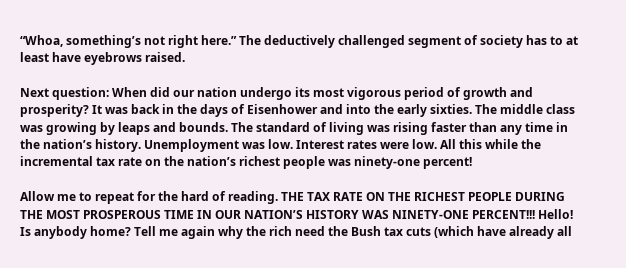“Whoa, something’s not right here.” The deductively challenged segment of society has to at least have eyebrows raised.

Next question: When did our nation undergo its most vigorous period of growth and prosperity? It was back in the days of Eisenhower and into the early sixties. The middle class was growing by leaps and bounds. The standard of living was rising faster than any time in the nation’s history. Unemployment was low. Interest rates were low. All this while the incremental tax rate on the nation’s richest people was ninety-one percent!

Allow me to repeat for the hard of reading. THE TAX RATE ON THE RICHEST PEOPLE DURING THE MOST PROSPEROUS TIME IN OUR NATION’S HISTORY WAS NINETY-ONE PERCENT!!! Hello! Is anybody home? Tell me again why the rich need the Bush tax cuts (which have already all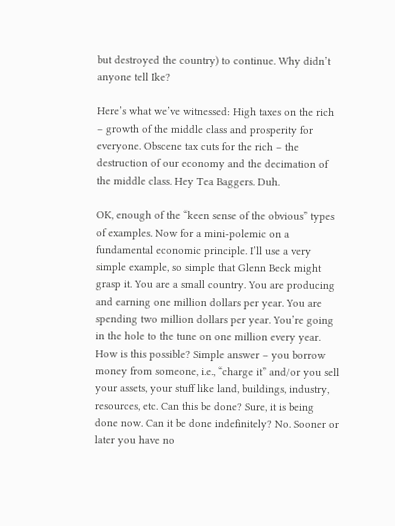but destroyed the country) to continue. Why didn’t anyone tell Ike?

Here’s what we’ve witnessed: High taxes on the rich – growth of the middle class and prosperity for everyone. Obscene tax cuts for the rich – the destruction of our economy and the decimation of the middle class. Hey Tea Baggers. Duh.

OK, enough of the “keen sense of the obvious” types of examples. Now for a mini-polemic on a fundamental economic principle. I’ll use a very simple example, so simple that Glenn Beck might grasp it. You are a small country. You are producing and earning one million dollars per year. You are spending two million dollars per year. You’re going in the hole to the tune on one million every year. How is this possible? Simple answer – you borrow money from someone, i.e., “charge it” and/or you sell your assets, your stuff like land, buildings, industry, resources, etc. Can this be done? Sure, it is being done now. Can it be done indefinitely? No. Sooner or later you have no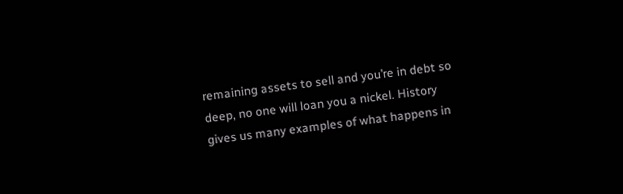remaining assets to sell and you’re in debt so deep, no one will loan you a nickel. History gives us many examples of what happens in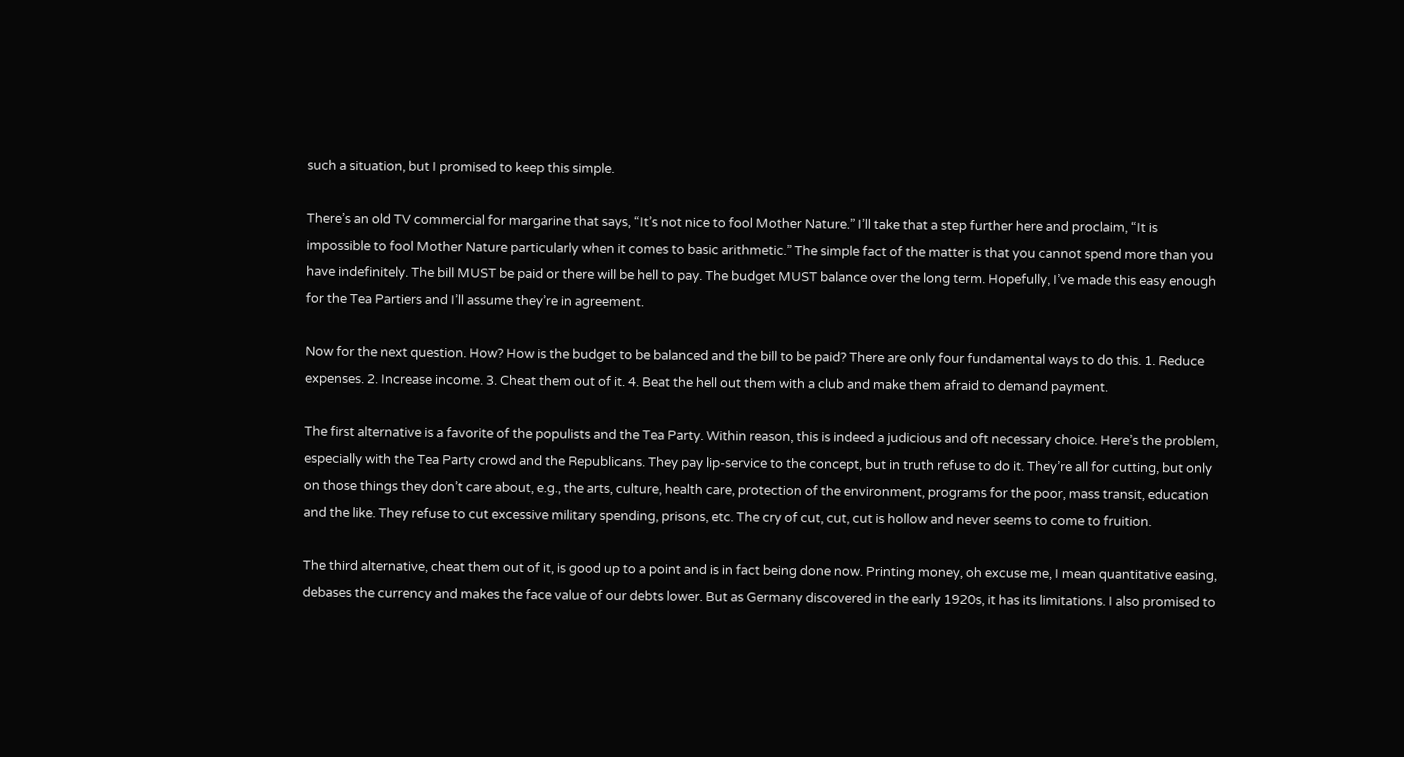such a situation, but I promised to keep this simple.

There’s an old TV commercial for margarine that says, “It’s not nice to fool Mother Nature.” I’ll take that a step further here and proclaim, “It is impossible to fool Mother Nature particularly when it comes to basic arithmetic.” The simple fact of the matter is that you cannot spend more than you have indefinitely. The bill MUST be paid or there will be hell to pay. The budget MUST balance over the long term. Hopefully, I’ve made this easy enough for the Tea Partiers and I’ll assume they’re in agreement.

Now for the next question. How? How is the budget to be balanced and the bill to be paid? There are only four fundamental ways to do this. 1. Reduce expenses. 2. Increase income. 3. Cheat them out of it. 4. Beat the hell out them with a club and make them afraid to demand payment.

The first alternative is a favorite of the populists and the Tea Party. Within reason, this is indeed a judicious and oft necessary choice. Here’s the problem, especially with the Tea Party crowd and the Republicans. They pay lip-service to the concept, but in truth refuse to do it. They’re all for cutting, but only on those things they don’t care about, e.g., the arts, culture, health care, protection of the environment, programs for the poor, mass transit, education and the like. They refuse to cut excessive military spending, prisons, etc. The cry of cut, cut, cut is hollow and never seems to come to fruition.

The third alternative, cheat them out of it, is good up to a point and is in fact being done now. Printing money, oh excuse me, I mean quantitative easing, debases the currency and makes the face value of our debts lower. But as Germany discovered in the early 1920s, it has its limitations. I also promised to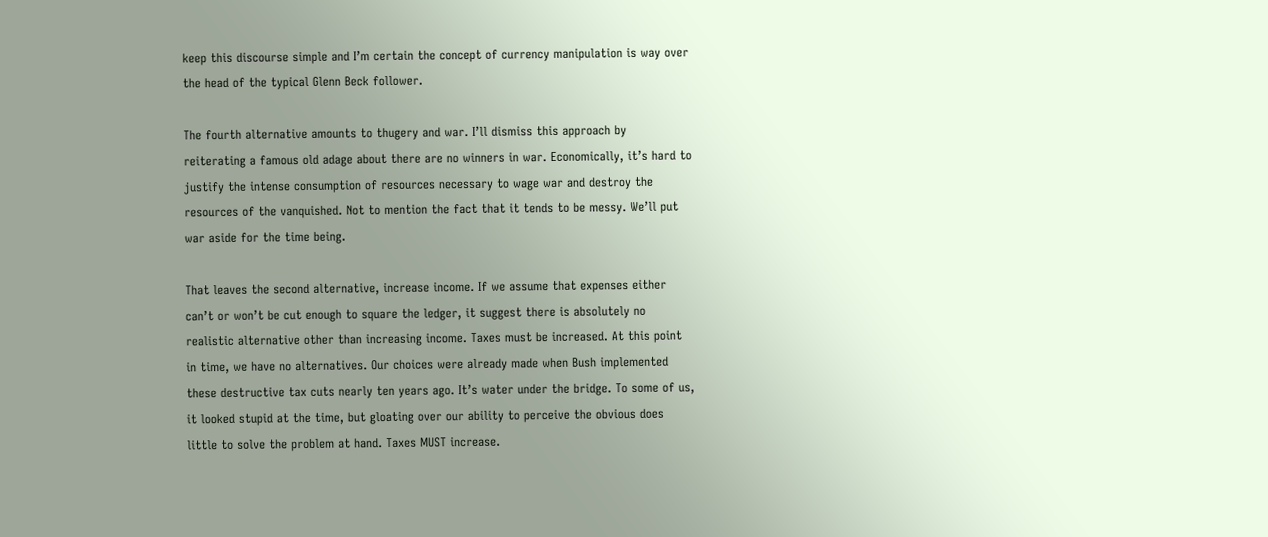keep this discourse simple and I’m certain the concept of currency manipulation is way over the head of the typical Glenn Beck follower.

The fourth alternative amounts to thugery and war. I’ll dismiss this approach by reiterating a famous old adage about there are no winners in war. Economically, it’s hard to justify the intense consumption of resources necessary to wage war and destroy the resources of the vanquished. Not to mention the fact that it tends to be messy. We’ll put war aside for the time being.

That leaves the second alternative, increase income. If we assume that expenses either can’t or won’t be cut enough to square the ledger, it suggest there is absolutely no realistic alternative other than increasing income. Taxes must be increased. At this point in time, we have no alternatives. Our choices were already made when Bush implemented these destructive tax cuts nearly ten years ago. It’s water under the bridge. To some of us, it looked stupid at the time, but gloating over our ability to perceive the obvious does little to solve the problem at hand. Taxes MUST increase.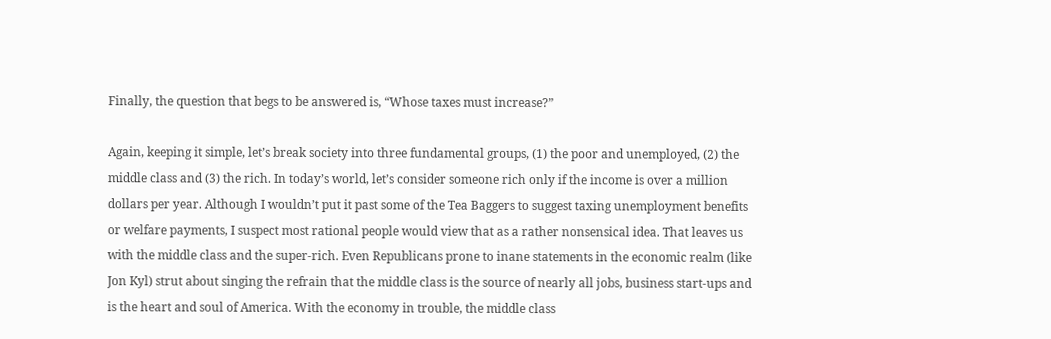Finally, the question that begs to be answered is, “Whose taxes must increase?”

Again, keeping it simple, let’s break society into three fundamental groups, (1) the poor and unemployed, (2) the middle class and (3) the rich. In today’s world, let’s consider someone rich only if the income is over a million dollars per year. Although I wouldn’t put it past some of the Tea Baggers to suggest taxing unemployment benefits or welfare payments, I suspect most rational people would view that as a rather nonsensical idea. That leaves us with the middle class and the super-rich. Even Republicans prone to inane statements in the economic realm (like Jon Kyl) strut about singing the refrain that the middle class is the source of nearly all jobs, business start-ups and is the heart and soul of America. With the economy in trouble, the middle class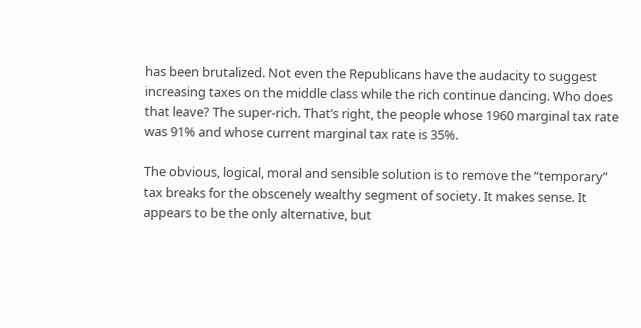has been brutalized. Not even the Republicans have the audacity to suggest increasing taxes on the middle class while the rich continue dancing. Who does that leave? The super-rich. That’s right, the people whose 1960 marginal tax rate was 91% and whose current marginal tax rate is 35%.

The obvious, logical, moral and sensible solution is to remove the “temporary” tax breaks for the obscenely wealthy segment of society. It makes sense. It appears to be the only alternative, but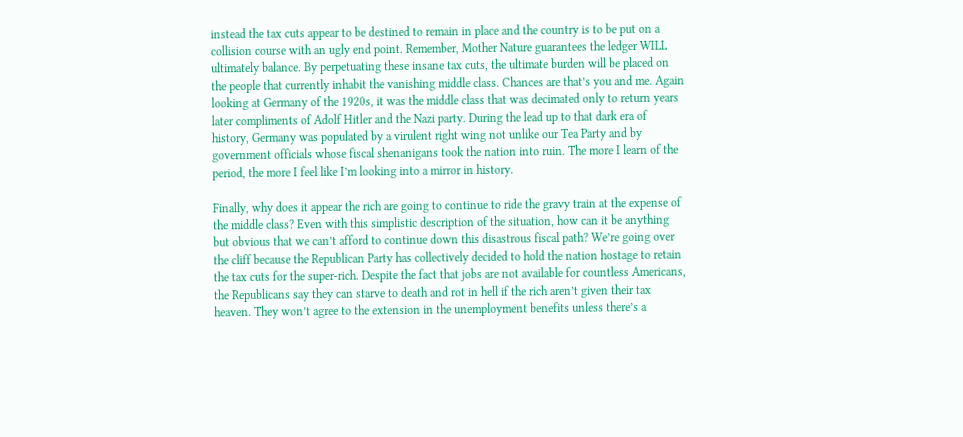instead the tax cuts appear to be destined to remain in place and the country is to be put on a collision course with an ugly end point. Remember, Mother Nature guarantees the ledger WILL ultimately balance. By perpetuating these insane tax cuts, the ultimate burden will be placed on the people that currently inhabit the vanishing middle class. Chances are that’s you and me. Again looking at Germany of the 1920s, it was the middle class that was decimated only to return years later compliments of Adolf Hitler and the Nazi party. During the lead up to that dark era of history, Germany was populated by a virulent right wing not unlike our Tea Party and by government officials whose fiscal shenanigans took the nation into ruin. The more I learn of the period, the more I feel like I’m looking into a mirror in history.

Finally, why does it appear the rich are going to continue to ride the gravy train at the expense of the middle class? Even with this simplistic description of the situation, how can it be anything but obvious that we can’t afford to continue down this disastrous fiscal path? We’re going over the cliff because the Republican Party has collectively decided to hold the nation hostage to retain the tax cuts for the super-rich. Despite the fact that jobs are not available for countless Americans, the Republicans say they can starve to death and rot in hell if the rich aren’t given their tax heaven. They won’t agree to the extension in the unemployment benefits unless there’s a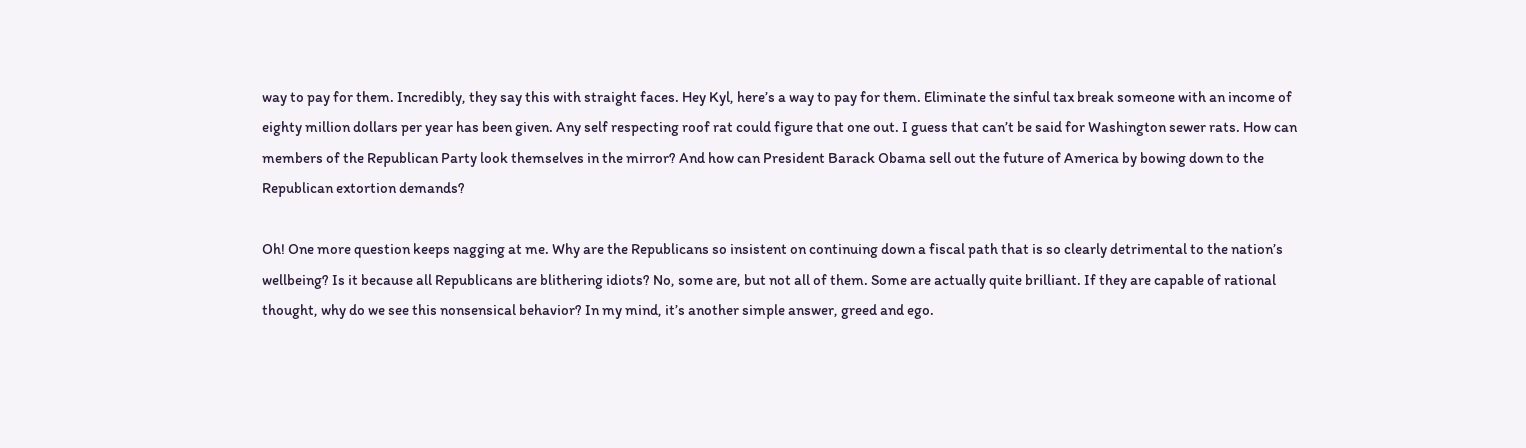way to pay for them. Incredibly, they say this with straight faces. Hey Kyl, here’s a way to pay for them. Eliminate the sinful tax break someone with an income of eighty million dollars per year has been given. Any self respecting roof rat could figure that one out. I guess that can’t be said for Washington sewer rats. How can members of the Republican Party look themselves in the mirror? And how can President Barack Obama sell out the future of America by bowing down to the Republican extortion demands?

Oh! One more question keeps nagging at me. Why are the Republicans so insistent on continuing down a fiscal path that is so clearly detrimental to the nation’s wellbeing? Is it because all Republicans are blithering idiots? No, some are, but not all of them. Some are actually quite brilliant. If they are capable of rational thought, why do we see this nonsensical behavior? In my mind, it’s another simple answer, greed and ego.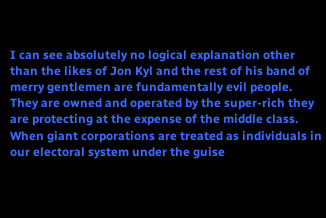I can see absolutely no logical explanation other than the likes of Jon Kyl and the rest of his band of merry gentlemen are fundamentally evil people. They are owned and operated by the super-rich they are protecting at the expense of the middle class. When giant corporations are treated as individuals in our electoral system under the guise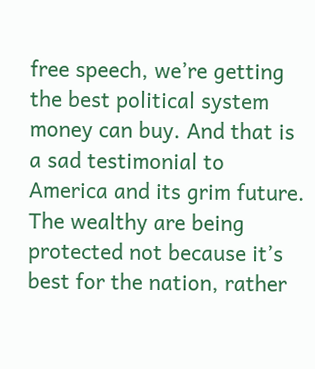free speech, we’re getting the best political system money can buy. And that is a sad testimonial to America and its grim future. The wealthy are being protected not because it’s best for the nation, rather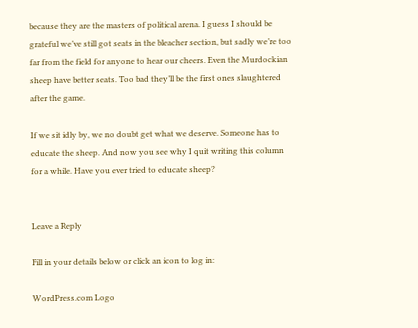because they are the masters of political arena. I guess I should be grateful we’ve still got seats in the bleacher section, but sadly we’re too far from the field for anyone to hear our cheers. Even the Murdockian sheep have better seats. Too bad they’ll be the first ones slaughtered after the game.

If we sit idly by, we no doubt get what we deserve. Someone has to educate the sheep. And now you see why I quit writing this column for a while. Have you ever tried to educate sheep?


Leave a Reply

Fill in your details below or click an icon to log in:

WordPress.com Logo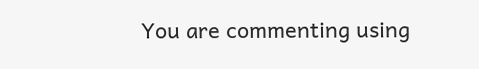You are commenting using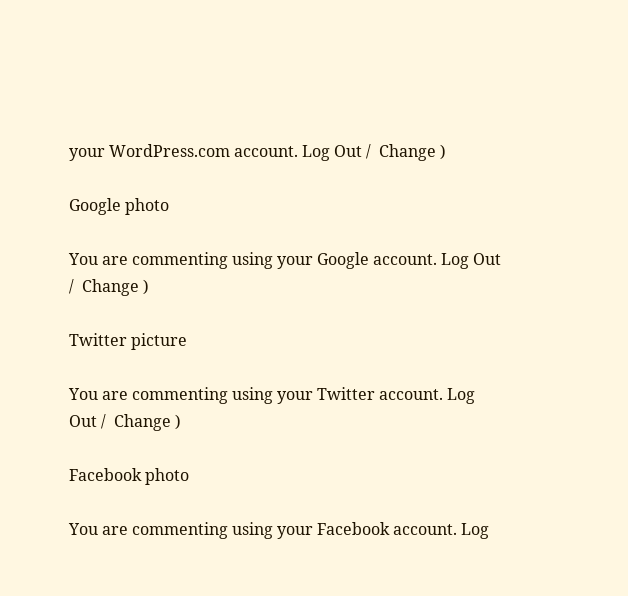your WordPress.com account. Log Out /  Change )

Google photo

You are commenting using your Google account. Log Out /  Change )

Twitter picture

You are commenting using your Twitter account. Log Out /  Change )

Facebook photo

You are commenting using your Facebook account. Log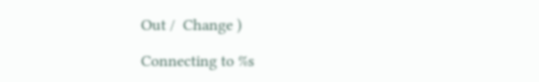Out /  Change )

Connecting to %s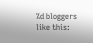%d bloggers like this: